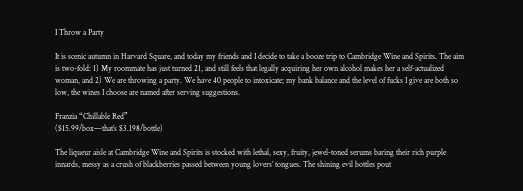I Throw a Party

It is scenic autumn in Harvard Square, and today my friends and I decide to take a booze trip to Cambridge Wine and Spirits. The aim is two-fold: 1) My roommate has just turned 21, and still feels that legally acquiring her own alcohol makes her a self-actualized woman, and 2) We are throwing a party. We have 40 people to intoxicate; my bank balance and the level of fucks I give are both so low, the wines I choose are named after serving suggestions.

Franzia “Chillable Red”
($15.99/box—that’s $3.198/bottle)

The liqueur aisle at Cambridge Wine and Spirits is stocked with lethal, sexy, fruity, jewel-toned serums baring their rich purple innards, messy as a crush of blackberries passed between young lovers’ tongues. The shining evil bottles pout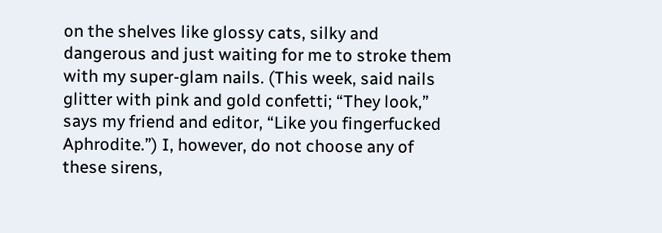on the shelves like glossy cats, silky and dangerous and just waiting for me to stroke them with my super-glam nails. (This week, said nails glitter with pink and gold confetti; “They look,” says my friend and editor, “Like you fingerfucked Aphrodite.”) I, however, do not choose any of these sirens,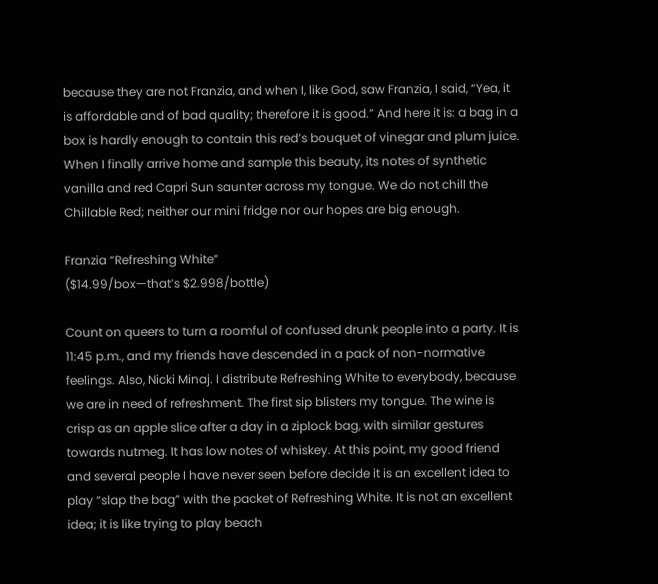because they are not Franzia, and when I, like God, saw Franzia, I said, “Yea, it is affordable and of bad quality; therefore it is good.” And here it is: a bag in a box is hardly enough to contain this red’s bouquet of vinegar and plum juice. When I finally arrive home and sample this beauty, its notes of synthetic vanilla and red Capri Sun saunter across my tongue. We do not chill the Chillable Red; neither our mini fridge nor our hopes are big enough.

Franzia “Refreshing White”
($14.99/box—that’s $2.998/bottle)

Count on queers to turn a roomful of confused drunk people into a party. It is 11:45 p.m., and my friends have descended in a pack of non-normative feelings. Also, Nicki Minaj. I distribute Refreshing White to everybody, because we are in need of refreshment. The first sip blisters my tongue. The wine is crisp as an apple slice after a day in a ziplock bag, with similar gestures towards nutmeg. It has low notes of whiskey. At this point, my good friend and several people I have never seen before decide it is an excellent idea to play “slap the bag” with the packet of Refreshing White. It is not an excellent idea; it is like trying to play beach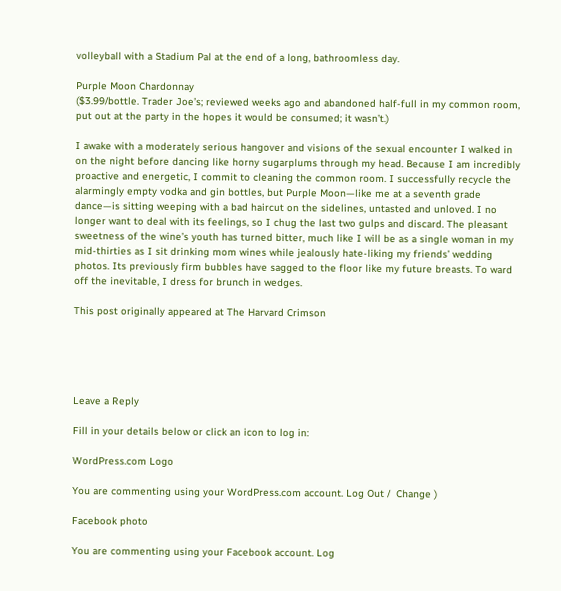volleyball with a Stadium Pal at the end of a long, bathroomless day.

Purple Moon Chardonnay
($3.99/bottle. Trader Joe’s; reviewed weeks ago and abandoned half-full in my common room, put out at the party in the hopes it would be consumed; it wasn’t.)

I awake with a moderately serious hangover and visions of the sexual encounter I walked in on the night before dancing like horny sugarplums through my head. Because I am incredibly proactive and energetic, I commit to cleaning the common room. I successfully recycle the alarmingly empty vodka and gin bottles, but Purple Moon—like me at a seventh grade dance—is sitting weeping with a bad haircut on the sidelines, untasted and unloved. I no longer want to deal with its feelings, so I chug the last two gulps and discard. The pleasant sweetness of the wine’s youth has turned bitter, much like I will be as a single woman in my mid-thirties as I sit drinking mom wines while jealously hate-liking my friends’ wedding photos. Its previously firm bubbles have sagged to the floor like my future breasts. To ward off the inevitable, I dress for brunch in wedges.

This post originally appeared at The Harvard Crimson





Leave a Reply

Fill in your details below or click an icon to log in:

WordPress.com Logo

You are commenting using your WordPress.com account. Log Out /  Change )

Facebook photo

You are commenting using your Facebook account. Log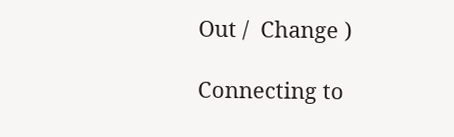Out /  Change )

Connecting to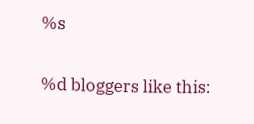%s

%d bloggers like this: